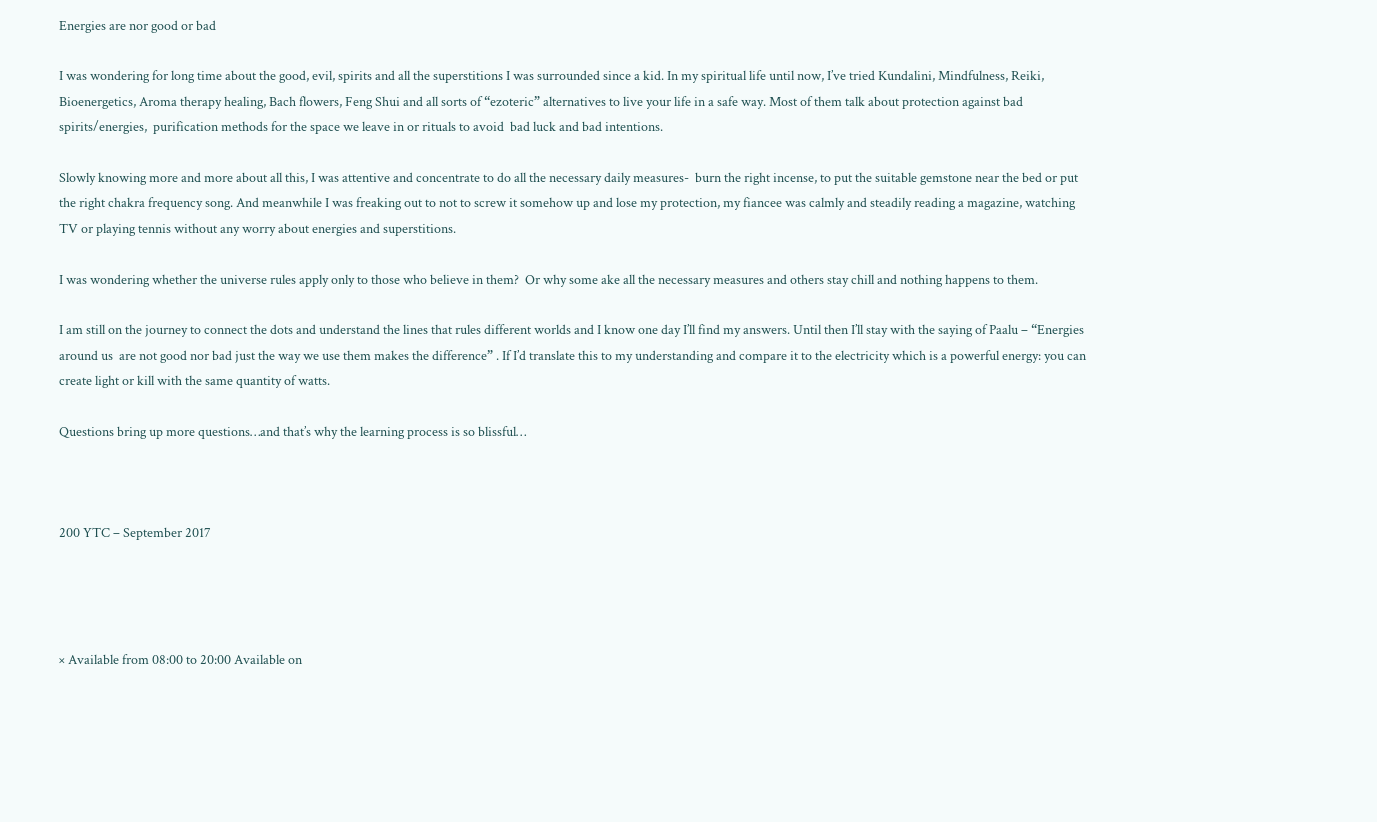Energies are nor good or bad

I was wondering for long time about the good, evil, spirits and all the superstitions I was surrounded since a kid. In my spiritual life until now, I’ve tried Kundalini, Mindfulness, Reiki, Bioenergetics, Aroma therapy healing, Bach flowers, Feng Shui and all sorts of “ezoteric” alternatives to live your life in a safe way. Most of them talk about protection against bad spirits/energies,  purification methods for the space we leave in or rituals to avoid  bad luck and bad intentions.

Slowly knowing more and more about all this, I was attentive and concentrate to do all the necessary daily measures-  burn the right incense, to put the suitable gemstone near the bed or put the right chakra frequency song. And meanwhile I was freaking out to not to screw it somehow up and lose my protection, my fiancee was calmly and steadily reading a magazine, watching TV or playing tennis without any worry about energies and superstitions.

I was wondering whether the universe rules apply only to those who believe in them?  Or why some ake all the necessary measures and others stay chill and nothing happens to them.

I am still on the journey to connect the dots and understand the lines that rules different worlds and I know one day I’ll find my answers. Until then I’ll stay with the saying of Paalu – “Energies around us  are not good nor bad just the way we use them makes the difference” . If I’d translate this to my understanding and compare it to the electricity which is a powerful energy: you can create light or kill with the same quantity of watts.

Questions bring up more questions…and that’s why the learning process is so blissful…



200 YTC – September 2017




× Available from 08:00 to 20:00 Available on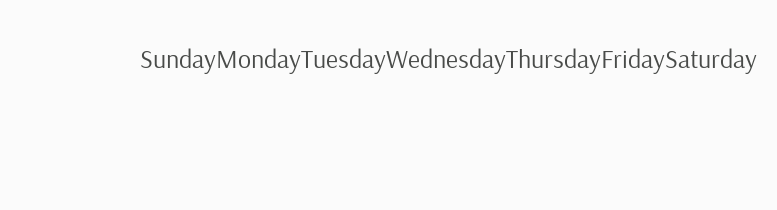SundayMondayTuesdayWednesdayThursdayFridaySaturday